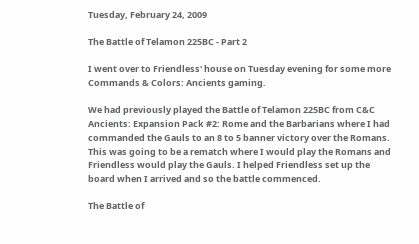Tuesday, February 24, 2009

The Battle of Telamon 225BC - Part 2

I went over to Friendless' house on Tuesday evening for some more Commands & Colors: Ancients gaming.

We had previously played the Battle of Telamon 225BC from C&C Ancients: Expansion Pack #2: Rome and the Barbarians where I had commanded the Gauls to an 8 to 5 banner victory over the Romans. This was going to be a rematch where I would play the Romans and Friendless would play the Gauls. I helped Friendless set up the board when I arrived and so the battle commenced.

The Battle of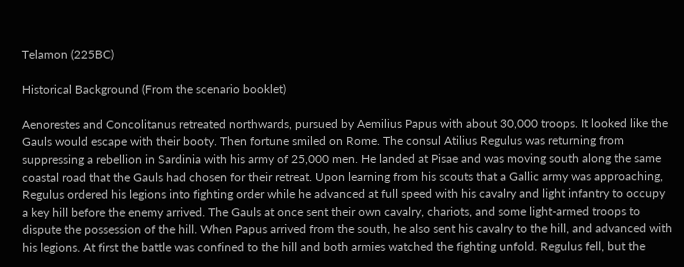Telamon (225BC)

Historical Background (From the scenario booklet)

Aenorestes and Concolitanus retreated northwards, pursued by Aemilius Papus with about 30,000 troops. It looked like the Gauls would escape with their booty. Then fortune smiled on Rome. The consul Atilius Regulus was returning from suppressing a rebellion in Sardinia with his army of 25,000 men. He landed at Pisae and was moving south along the same coastal road that the Gauls had chosen for their retreat. Upon learning from his scouts that a Gallic army was approaching, Regulus ordered his legions into fighting order while he advanced at full speed with his cavalry and light infantry to occupy a key hill before the enemy arrived. The Gauls at once sent their own cavalry, chariots, and some light-armed troops to dispute the possession of the hill. When Papus arrived from the south, he also sent his cavalry to the hill, and advanced with his legions. At first the battle was confined to the hill and both armies watched the fighting unfold. Regulus fell, but the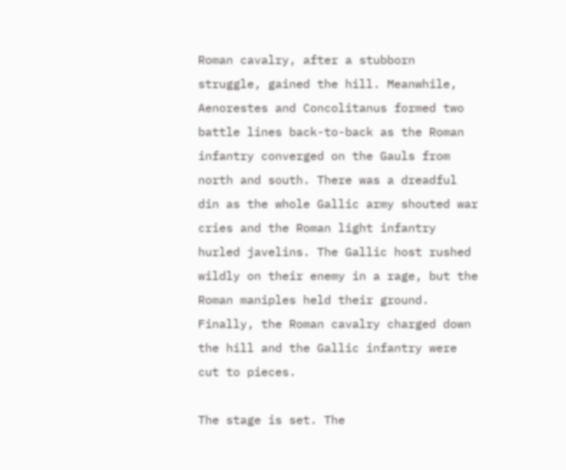Roman cavalry, after a stubborn struggle, gained the hill. Meanwhile, Aenorestes and Concolitanus formed two battle lines back-to-back as the Roman infantry converged on the Gauls from north and south. There was a dreadful din as the whole Gallic army shouted war cries and the Roman light infantry hurled javelins. The Gallic host rushed wildly on their enemy in a rage, but the Roman maniples held their ground. Finally, the Roman cavalry charged down the hill and the Gallic infantry were cut to pieces.

The stage is set. The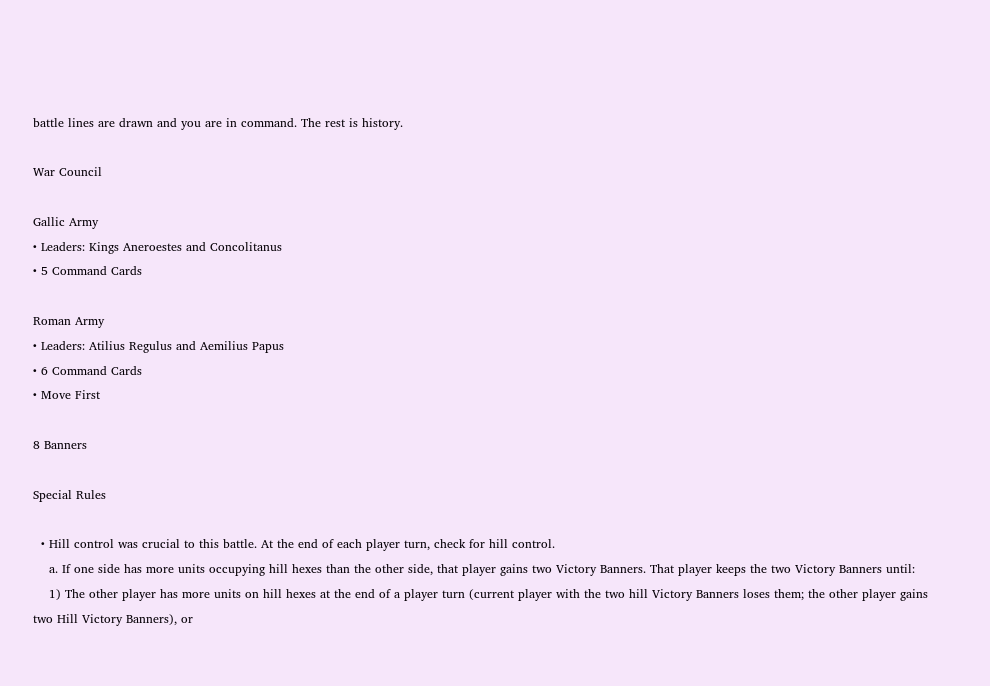battle lines are drawn and you are in command. The rest is history.

War Council

Gallic Army
• Leaders: Kings Aneroestes and Concolitanus
• 5 Command Cards

Roman Army
• Leaders: Atilius Regulus and Aemilius Papus
• 6 Command Cards
• Move First

8 Banners

Special Rules

  • Hill control was crucial to this battle. At the end of each player turn, check for hill control.
    a. If one side has more units occupying hill hexes than the other side, that player gains two Victory Banners. That player keeps the two Victory Banners until:
    1) The other player has more units on hill hexes at the end of a player turn (current player with the two hill Victory Banners loses them; the other player gains two Hill Victory Banners), or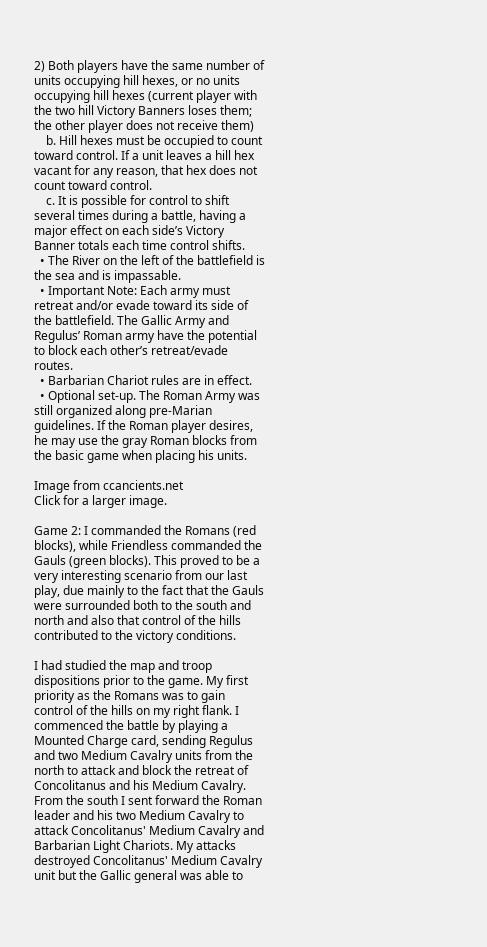2) Both players have the same number of units occupying hill hexes, or no units occupying hill hexes (current player with the two hill Victory Banners loses them; the other player does not receive them)
    b. Hill hexes must be occupied to count toward control. If a unit leaves a hill hex vacant for any reason, that hex does not count toward control.
    c. It is possible for control to shift several times during a battle, having a major effect on each side’s Victory Banner totals each time control shifts.
  • The River on the left of the battlefield is the sea and is impassable.
  • Important Note: Each army must retreat and/or evade toward its side of the battlefield. The Gallic Army and Regulus’ Roman army have the potential to block each other’s retreat/evade routes.
  • Barbarian Chariot rules are in effect.
  • Optional set-up. The Roman Army was still organized along pre-Marian guidelines. If the Roman player desires, he may use the gray Roman blocks from the basic game when placing his units.

Image from ccancients.net
Click for a larger image.

Game 2: I commanded the Romans (red blocks), while Friendless commanded the Gauls (green blocks). This proved to be a very interesting scenario from our last play, due mainly to the fact that the Gauls were surrounded both to the south and north and also that control of the hills contributed to the victory conditions.

I had studied the map and troop dispositions prior to the game. My first priority as the Romans was to gain control of the hills on my right flank. I commenced the battle by playing a Mounted Charge card, sending Regulus and two Medium Cavalry units from the north to attack and block the retreat of Concolitanus and his Medium Cavalry. From the south I sent forward the Roman leader and his two Medium Cavalry to attack Concolitanus' Medium Cavalry and Barbarian Light Chariots. My attacks destroyed Concolitanus' Medium Cavalry unit but the Gallic general was able to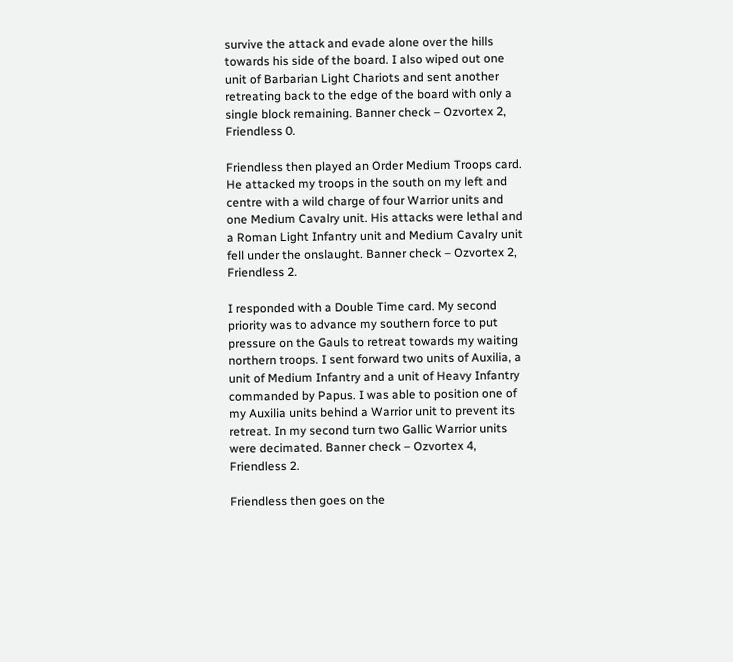survive the attack and evade alone over the hills towards his side of the board. I also wiped out one unit of Barbarian Light Chariots and sent another retreating back to the edge of the board with only a single block remaining. Banner check – Ozvortex 2, Friendless 0.

Friendless then played an Order Medium Troops card. He attacked my troops in the south on my left and centre with a wild charge of four Warrior units and one Medium Cavalry unit. His attacks were lethal and a Roman Light Infantry unit and Medium Cavalry unit fell under the onslaught. Banner check – Ozvortex 2, Friendless 2.

I responded with a Double Time card. My second priority was to advance my southern force to put pressure on the Gauls to retreat towards my waiting northern troops. I sent forward two units of Auxilia, a unit of Medium Infantry and a unit of Heavy Infantry commanded by Papus. I was able to position one of my Auxilia units behind a Warrior unit to prevent its retreat. In my second turn two Gallic Warrior units were decimated. Banner check – Ozvortex 4, Friendless 2.

Friendless then goes on the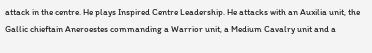attack in the centre. He plays Inspired Centre Leadership. He attacks with an Auxilia unit, the Gallic chieftain Aneroestes commanding a Warrior unit, a Medium Cavalry unit and a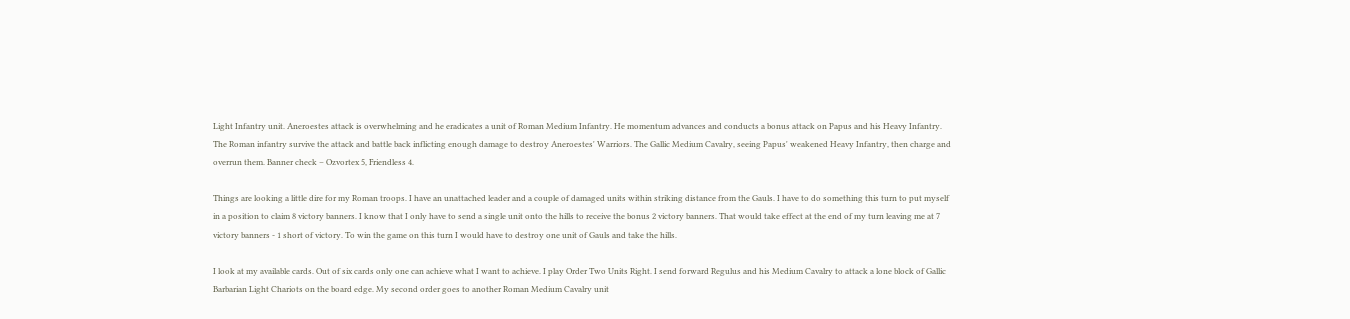Light Infantry unit. Aneroestes attack is overwhelming and he eradicates a unit of Roman Medium Infantry. He momentum advances and conducts a bonus attack on Papus and his Heavy Infantry. The Roman infantry survive the attack and battle back inflicting enough damage to destroy Aneroestes' Warriors. The Gallic Medium Cavalry, seeing Papus' weakened Heavy Infantry, then charge and overrun them. Banner check – Ozvortex 5, Friendless 4.

Things are looking a little dire for my Roman troops. I have an unattached leader and a couple of damaged units within striking distance from the Gauls. I have to do something this turn to put myself in a position to claim 8 victory banners. I know that I only have to send a single unit onto the hills to receive the bonus 2 victory banners. That would take effect at the end of my turn leaving me at 7 victory banners - 1 short of victory. To win the game on this turn I would have to destroy one unit of Gauls and take the hills.

I look at my available cards. Out of six cards only one can achieve what I want to achieve. I play Order Two Units Right. I send forward Regulus and his Medium Cavalry to attack a lone block of Gallic Barbarian Light Chariots on the board edge. My second order goes to another Roman Medium Cavalry unit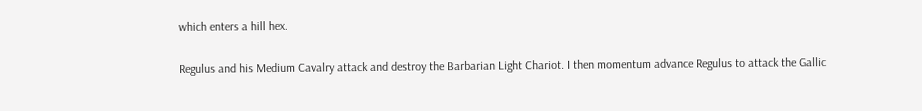which enters a hill hex.

Regulus and his Medium Cavalry attack and destroy the Barbarian Light Chariot. I then momentum advance Regulus to attack the Gallic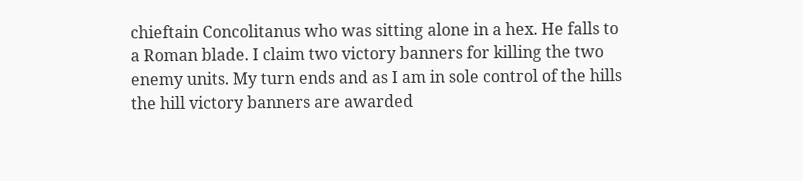chieftain Concolitanus who was sitting alone in a hex. He falls to a Roman blade. I claim two victory banners for killing the two enemy units. My turn ends and as I am in sole control of the hills the hill victory banners are awarded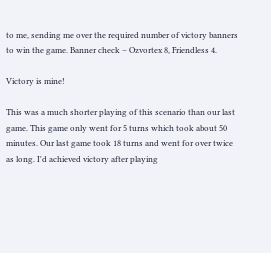to me, sending me over the required number of victory banners to win the game. Banner check – Ozvortex 8, Friendless 4.

Victory is mine!

This was a much shorter playing of this scenario than our last game. This game only went for 5 turns which took about 50 minutes. Our last game took 18 turns and went for over twice as long. I'd achieved victory after playing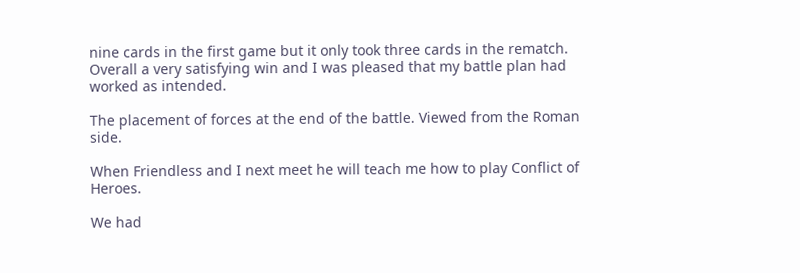nine cards in the first game but it only took three cards in the rematch. Overall a very satisfying win and I was pleased that my battle plan had worked as intended.

The placement of forces at the end of the battle. Viewed from the Roman side.

When Friendless and I next meet he will teach me how to play Conflict of Heroes.

We had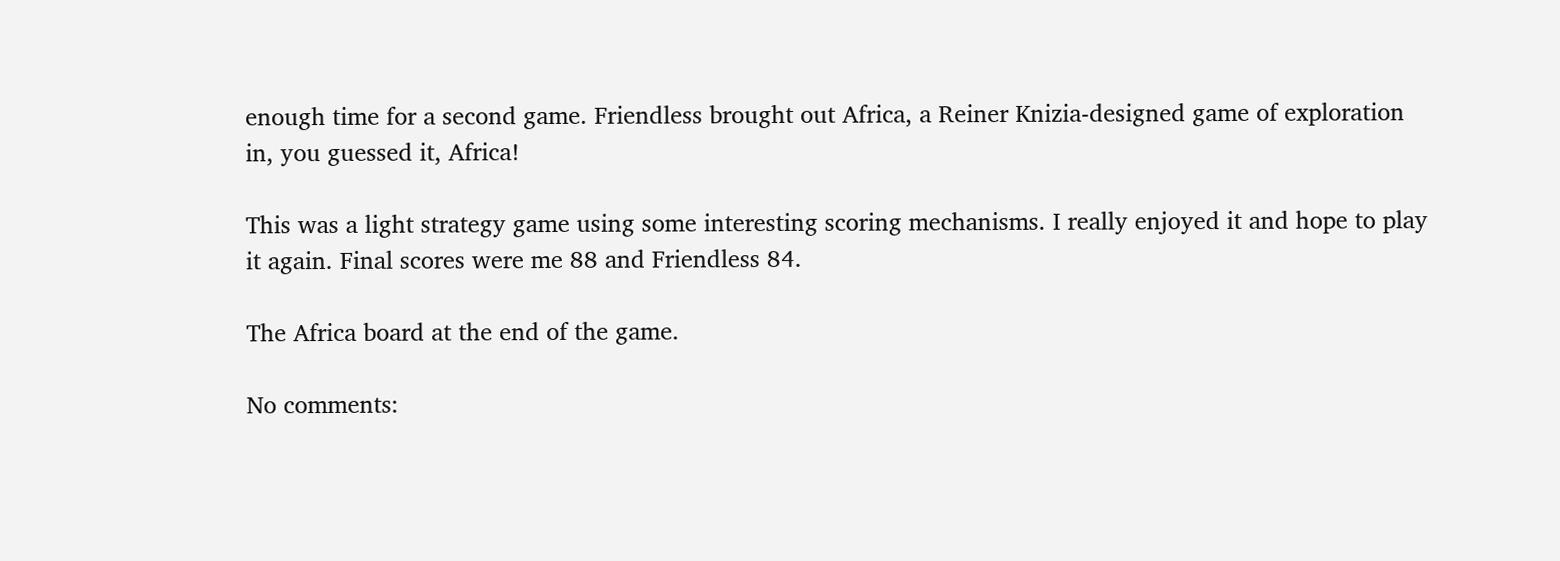enough time for a second game. Friendless brought out Africa, a Reiner Knizia-designed game of exploration in, you guessed it, Africa!

This was a light strategy game using some interesting scoring mechanisms. I really enjoyed it and hope to play it again. Final scores were me 88 and Friendless 84.

The Africa board at the end of the game.

No comments: